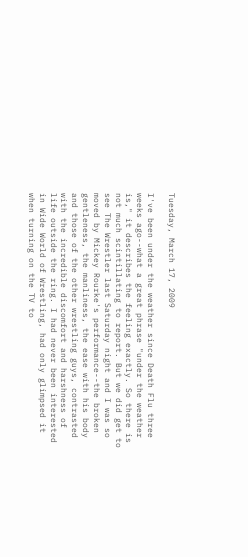Tuesday, March 17, 2009

I've been under the weather since Death Flu three weeks ago--what a great phrase "under the weather is," it describes the feeling exactly. So there is not much scintillating to report. But we did get to see The Wrestler last Saturday night and I was so moved by Mickey Rourke's performance--the broken gentleness, the manliness, the ease with his body and those of the other wrestling guys, contrasted with the incredible discomfort and harshness of life outside the ring. I had never been interested in Wide World of Wrestling, had only glimpsed it when turning on the TV to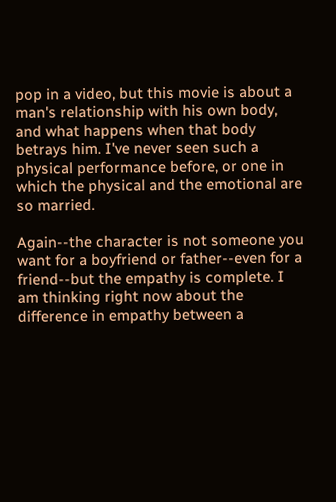pop in a video, but this movie is about a man's relationship with his own body, and what happens when that body betrays him. I've never seen such a physical performance before, or one in which the physical and the emotional are so married.

Again--the character is not someone you want for a boyfriend or father--even for a friend--but the empathy is complete. I am thinking right now about the difference in empathy between a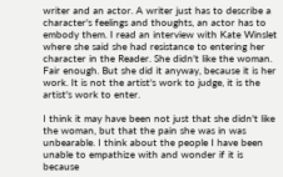writer and an actor. A writer just has to describe a character's feelings and thoughts, an actor has to embody them. I read an interview with Kate Winslet where she said she had resistance to entering her character in the Reader. She didn't like the woman. Fair enough. But she did it anyway, because it is her work. It is not the artist's work to judge, it is the artist's work to enter.

I think it may have been not just that she didn't like the woman, but that the pain she was in was unbearable. I think about the people I have been unable to empathize with and wonder if it is because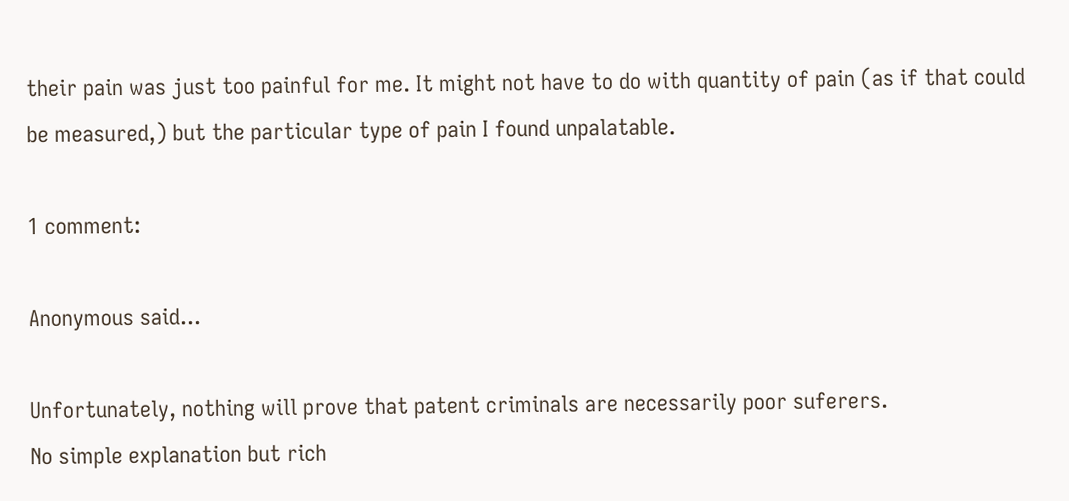their pain was just too painful for me. It might not have to do with quantity of pain (as if that could be measured,) but the particular type of pain I found unpalatable.

1 comment:

Anonymous said...

Unfortunately, nothing will prove that patent criminals are necessarily poor suferers.
No simple explanation but rich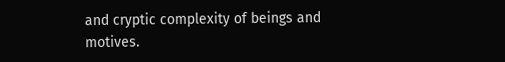and cryptic complexity of beings and motives.